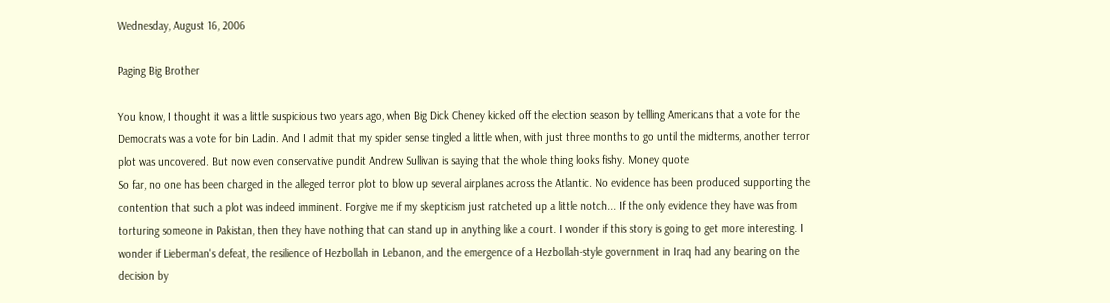Wednesday, August 16, 2006

Paging Big Brother

You know, I thought it was a little suspicious two years ago, when Big Dick Cheney kicked off the election season by tellling Americans that a vote for the Democrats was a vote for bin Ladin. And I admit that my spider sense tingled a little when, with just three months to go until the midterms, another terror plot was uncovered. But now even conservative pundit Andrew Sullivan is saying that the whole thing looks fishy. Money quote
So far, no one has been charged in the alleged terror plot to blow up several airplanes across the Atlantic. No evidence has been produced supporting the contention that such a plot was indeed imminent. Forgive me if my skepticism just ratcheted up a little notch... If the only evidence they have was from torturing someone in Pakistan, then they have nothing that can stand up in anything like a court. I wonder if this story is going to get more interesting. I wonder if Lieberman's defeat, the resilience of Hezbollah in Lebanon, and the emergence of a Hezbollah-style government in Iraq had any bearing on the decision by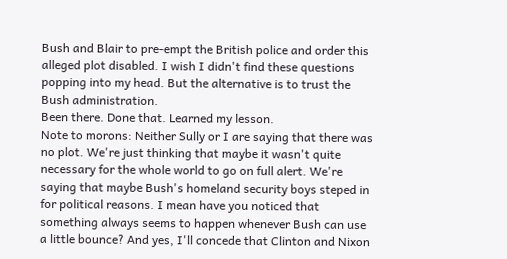Bush and Blair to pre-empt the British police and order this alleged plot disabled. I wish I didn't find these questions popping into my head. But the alternative is to trust the Bush administration.
Been there. Done that. Learned my lesson.
Note to morons: Neither Sully or I are saying that there was no plot. We're just thinking that maybe it wasn't quite necessary for the whole world to go on full alert. We're saying that maybe Bush's homeland security boys steped in for political reasons. I mean have you noticed that something always seems to happen whenever Bush can use a little bounce? And yes, I'll concede that Clinton and Nixon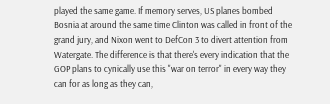played the same game. If memory serves, US planes bombed Bosnia at around the same time Clinton was called in front of the grand jury, and Nixon went to DefCon 3 to divert attention from Watergate. The difference is that there's every indication that the GOP plans to cynically use this "war on terror" in every way they can for as long as they can,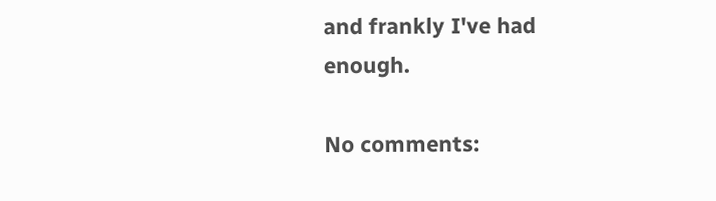and frankly I've had enough.

No comments: